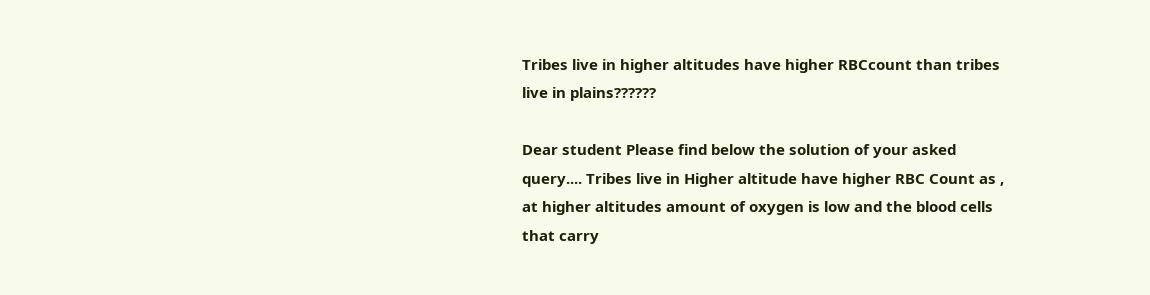Tribes live in higher altitudes have higher RBCcount than tribes live in plains??????

Dear student Please find below the solution of your asked query.... Tribes live in Higher altitude have higher RBC Count as , at higher altitudes amount of oxygen is low and the blood cells that carry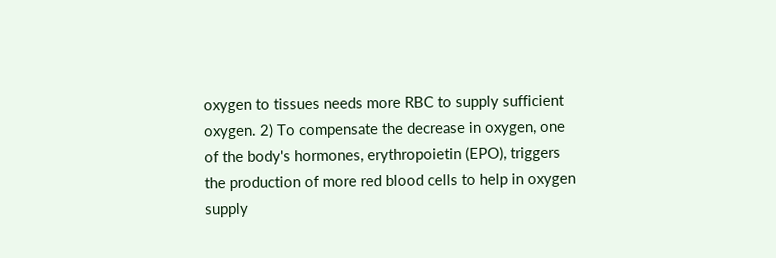oxygen to tissues needs more RBC to supply sufficient oxygen. 2) To compensate the decrease in oxygen, one of the body's hormones, erythropoietin (EPO), triggers the production of more red blood cells to help in oxygen supply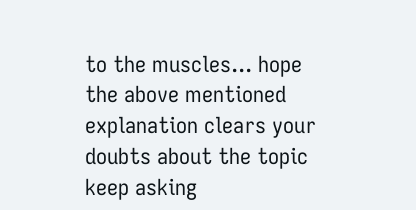to the muscles... hope the above mentioned explanation clears your doubts about the topic keep asking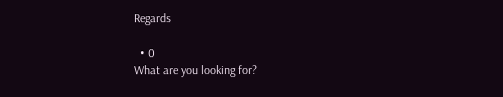Regards

  • 0
What are you looking for?